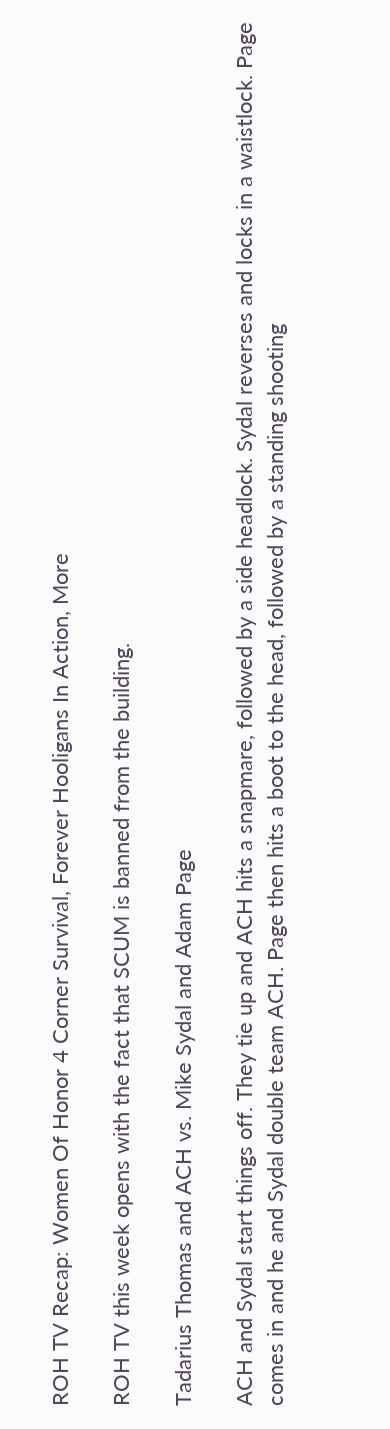ROH TV Recap: Women Of Honor 4 Corner Survival, Forever Hooligans In Action, More

ROH TV this week opens with the fact that SCUM is banned from the building.

Tadarius Thomas and ACH vs. Mike Sydal and Adam Page

ACH and Sydal start things off. They tie up and ACH hits a snapmare, followed by a side headlock. Sydal reverses and locks in a waistlock. Page comes in and he and Sydal double team ACH. Page then hits a boot to the head, followed by a standing shooting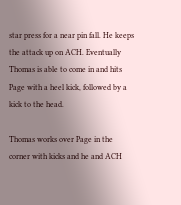star press for a near pin fall. He keeps the attack up on ACH. Eventually Thomas is able to come in and hits Page with a heel kick, followed by a kick to the head.

Thomas works over Page in the corner with kicks and he and ACH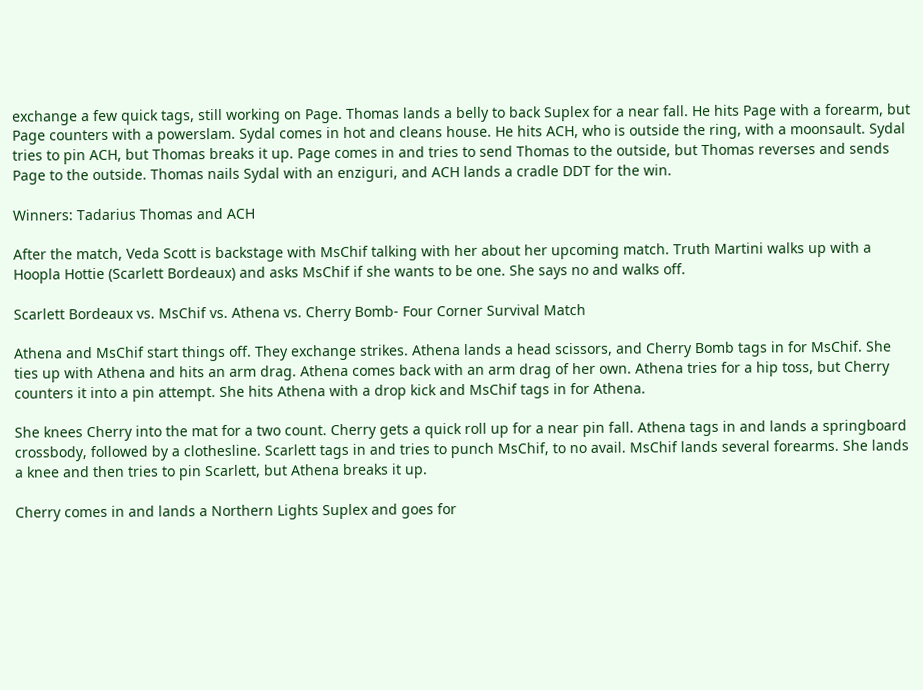exchange a few quick tags, still working on Page. Thomas lands a belly to back Suplex for a near fall. He hits Page with a forearm, but Page counters with a powerslam. Sydal comes in hot and cleans house. He hits ACH, who is outside the ring, with a moonsault. Sydal tries to pin ACH, but Thomas breaks it up. Page comes in and tries to send Thomas to the outside, but Thomas reverses and sends Page to the outside. Thomas nails Sydal with an enziguri, and ACH lands a cradle DDT for the win.

Winners: Tadarius Thomas and ACH

After the match, Veda Scott is backstage with MsChif talking with her about her upcoming match. Truth Martini walks up with a Hoopla Hottie (Scarlett Bordeaux) and asks MsChif if she wants to be one. She says no and walks off.

Scarlett Bordeaux vs. MsChif vs. Athena vs. Cherry Bomb- Four Corner Survival Match

Athena and MsChif start things off. They exchange strikes. Athena lands a head scissors, and Cherry Bomb tags in for MsChif. She ties up with Athena and hits an arm drag. Athena comes back with an arm drag of her own. Athena tries for a hip toss, but Cherry counters it into a pin attempt. She hits Athena with a drop kick and MsChif tags in for Athena.

She knees Cherry into the mat for a two count. Cherry gets a quick roll up for a near pin fall. Athena tags in and lands a springboard crossbody, followed by a clothesline. Scarlett tags in and tries to punch MsChif, to no avail. MsChif lands several forearms. She lands a knee and then tries to pin Scarlett, but Athena breaks it up.

Cherry comes in and lands a Northern Lights Suplex and goes for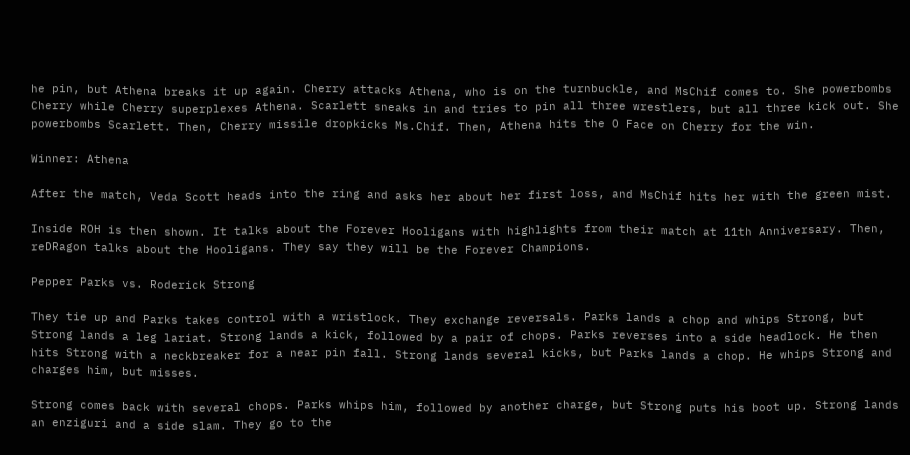he pin, but Athena breaks it up again. Cherry attacks Athena, who is on the turnbuckle, and MsChif comes to. She powerbombs Cherry while Cherry superplexes Athena. Scarlett sneaks in and tries to pin all three wrestlers, but all three kick out. She powerbombs Scarlett. Then, Cherry missile dropkicks Ms.Chif. Then, Athena hits the O Face on Cherry for the win.

Winner: Athena

After the match, Veda Scott heads into the ring and asks her about her first loss, and MsChif hits her with the green mist.

Inside ROH is then shown. It talks about the Forever Hooligans with highlights from their match at 11th Anniversary. Then, reDRagon talks about the Hooligans. They say they will be the Forever Champions.

Pepper Parks vs. Roderick Strong

They tie up and Parks takes control with a wristlock. They exchange reversals. Parks lands a chop and whips Strong, but Strong lands a leg lariat. Strong lands a kick, followed by a pair of chops. Parks reverses into a side headlock. He then hits Strong with a neckbreaker for a near pin fall. Strong lands several kicks, but Parks lands a chop. He whips Strong and charges him, but misses.

Strong comes back with several chops. Parks whips him, followed by another charge, but Strong puts his boot up. Strong lands an enziguri and a side slam. They go to the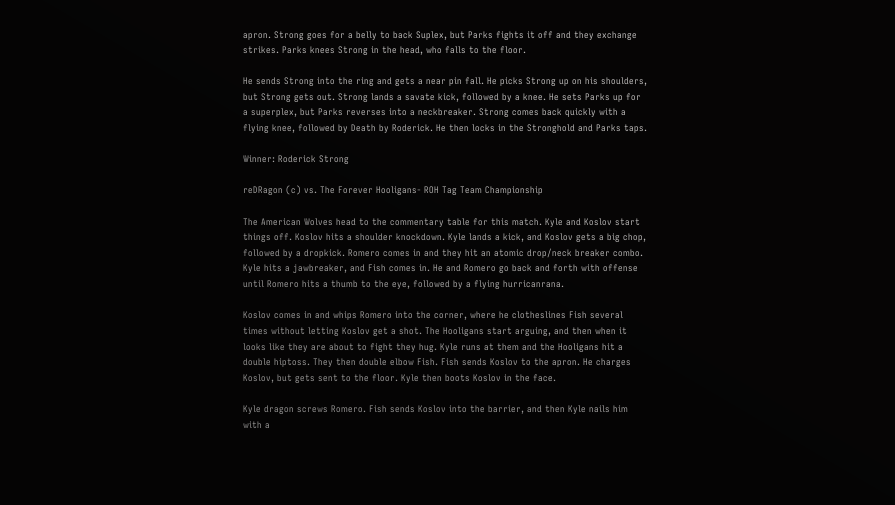apron. Strong goes for a belly to back Suplex, but Parks fights it off and they exchange strikes. Parks knees Strong in the head, who falls to the floor.

He sends Strong into the ring and gets a near pin fall. He picks Strong up on his shoulders, but Strong gets out. Strong lands a savate kick, followed by a knee. He sets Parks up for a superplex, but Parks reverses into a neckbreaker. Strong comes back quickly with a flying knee, followed by Death by Roderick. He then locks in the Stronghold and Parks taps.

Winner: Roderick Strong

reDRagon (c) vs. The Forever Hooligans- ROH Tag Team Championship

The American Wolves head to the commentary table for this match. Kyle and Koslov start things off. Koslov hits a shoulder knockdown. Kyle lands a kick, and Koslov gets a big chop, followed by a dropkick. Romero comes in and they hit an atomic drop/neck breaker combo. Kyle hits a jawbreaker, and Fish comes in. He and Romero go back and forth with offense until Romero hits a thumb to the eye, followed by a flying hurricanrana.

Koslov comes in and whips Romero into the corner, where he clotheslines Fish several times without letting Koslov get a shot. The Hooligans start arguing, and then when it looks like they are about to fight they hug. Kyle runs at them and the Hooligans hit a double hiptoss. They then double elbow Fish. Fish sends Koslov to the apron. He charges Koslov, but gets sent to the floor. Kyle then boots Koslov in the face.

Kyle dragon screws Romero. Fish sends Koslov into the barrier, and then Kyle nails him with a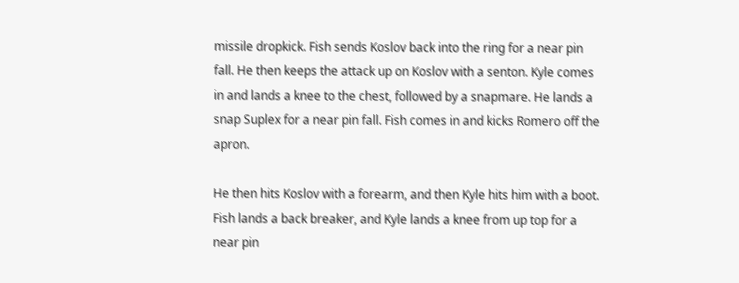missile dropkick. Fish sends Koslov back into the ring for a near pin fall. He then keeps the attack up on Koslov with a senton. Kyle comes in and lands a knee to the chest, followed by a snapmare. He lands a snap Suplex for a near pin fall. Fish comes in and kicks Romero off the apron.

He then hits Koslov with a forearm, and then Kyle hits him with a boot. Fish lands a back breaker, and Kyle lands a knee from up top for a near pin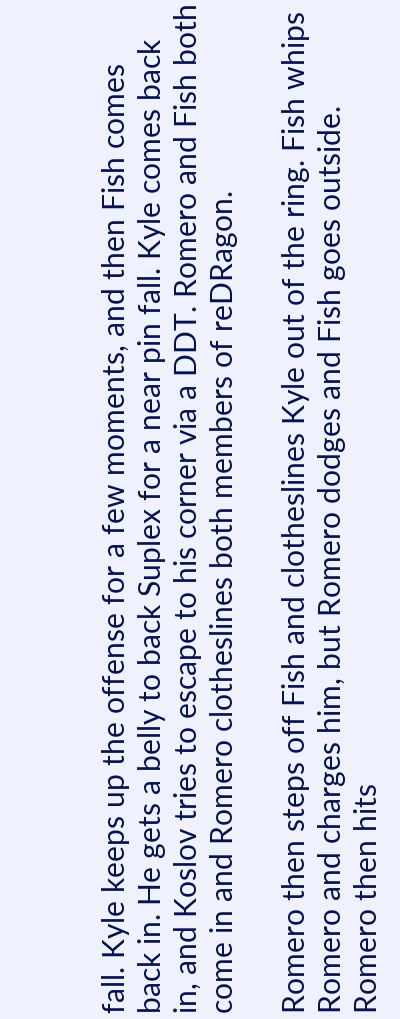fall. Kyle keeps up the offense for a few moments, and then Fish comes back in. He gets a belly to back Suplex for a near pin fall. Kyle comes back in, and Koslov tries to escape to his corner via a DDT. Romero and Fish both come in and Romero clotheslines both members of reDRagon.

Romero then steps off Fish and clotheslines Kyle out of the ring. Fish whips Romero and charges him, but Romero dodges and Fish goes outside. Romero then hits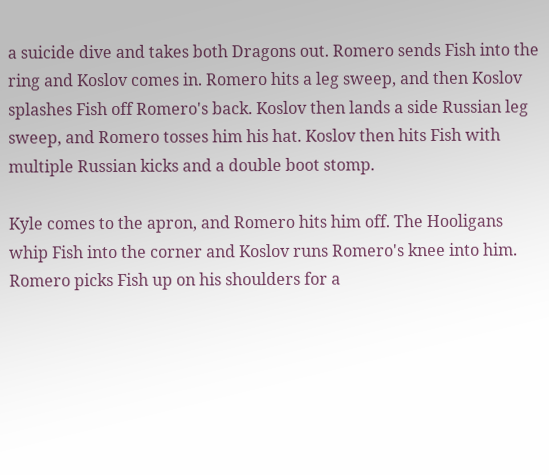a suicide dive and takes both Dragons out. Romero sends Fish into the ring and Koslov comes in. Romero hits a leg sweep, and then Koslov splashes Fish off Romero's back. Koslov then lands a side Russian leg sweep, and Romero tosses him his hat. Koslov then hits Fish with multiple Russian kicks and a double boot stomp.

Kyle comes to the apron, and Romero hits him off. The Hooligans whip Fish into the corner and Koslov runs Romero's knee into him. Romero picks Fish up on his shoulders for a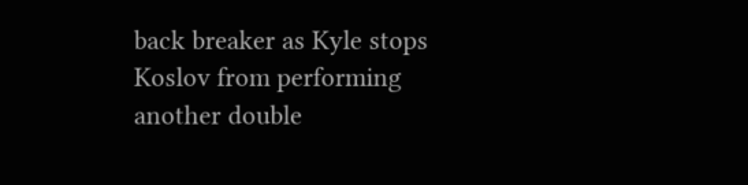back breaker as Kyle stops Koslov from performing another double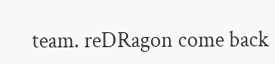team. reDRagon come back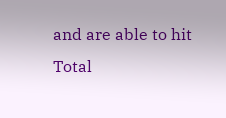and are able to hit Total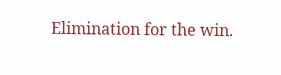Elimination for the win.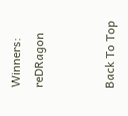Winners: reDRagon


Back To Top